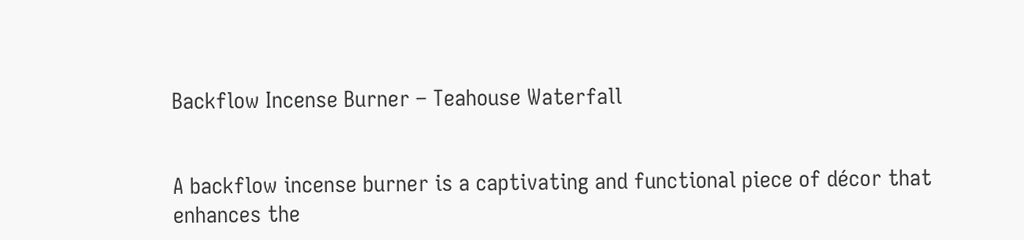Backflow Incense Burner – Teahouse Waterfall


A backflow incense burner is a captivating and functional piece of décor that enhances the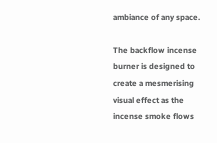ambiance of any space.

The backflow incense burner is designed to create a mesmerising visual effect as the incense smoke flows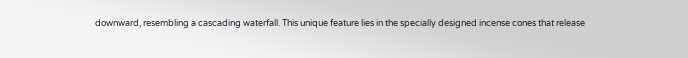downward, resembling a cascading waterfall. This unique feature lies in the specially designed incense cones that release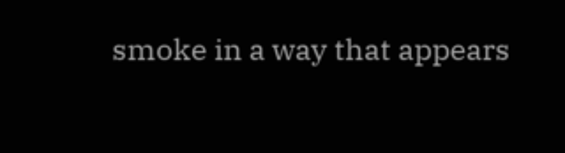smoke in a way that appears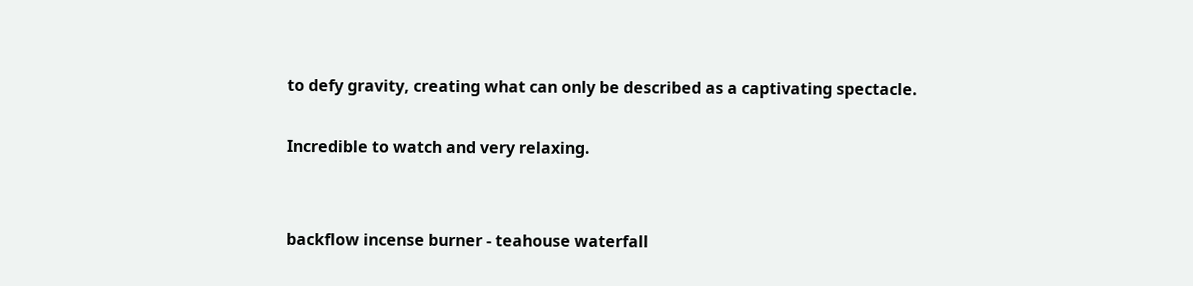to defy gravity, creating what can only be described as a captivating spectacle.

Incredible to watch and very relaxing.


backflow incense burner - teahouse waterfall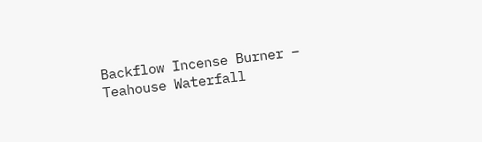Backflow Incense Burner – Teahouse Waterfall